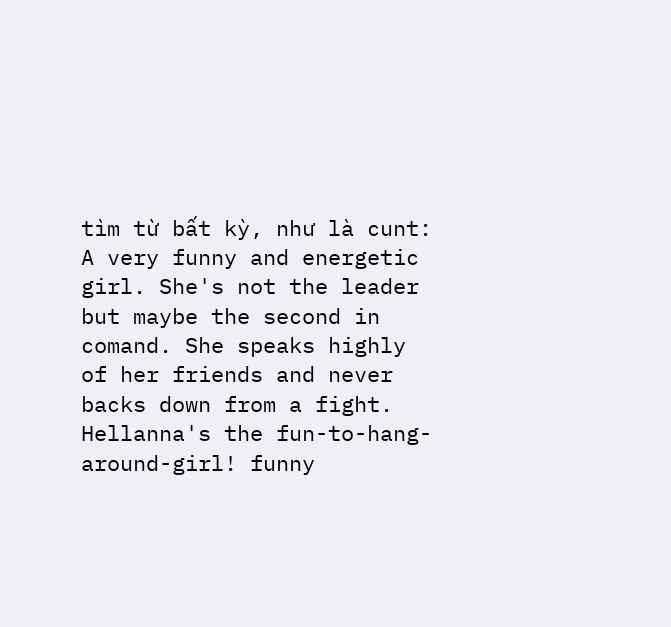tìm từ bất kỳ, như là cunt:
A very funny and energetic girl. She's not the leader but maybe the second in comand. She speaks highly of her friends and never backs down from a fight.
Hellanna's the fun-to-hang-around-girl! funny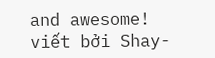and awesome!
viết bởi Shay-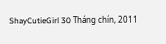ShayCutieGirl 30 Tháng chín, 2011